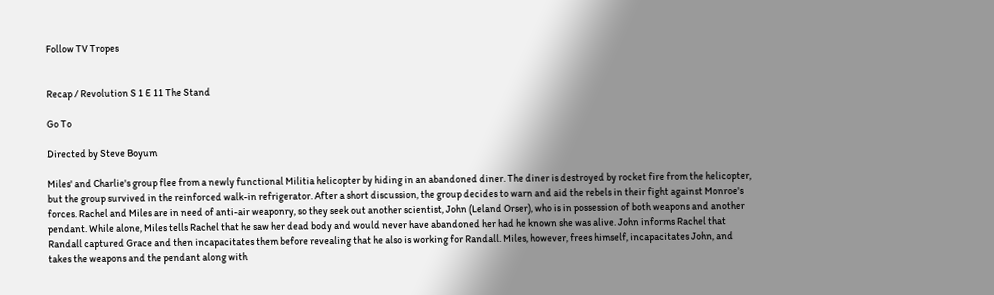Follow TV Tropes


Recap / Revolution S 1 E 11 The Stand

Go To

Directed by Steve Boyum

Miles' and Charlie's group flee from a newly functional Militia helicopter by hiding in an abandoned diner. The diner is destroyed by rocket fire from the helicopter, but the group survived in the reinforced walk-in refrigerator. After a short discussion, the group decides to warn and aid the rebels in their fight against Monroe's forces. Rachel and Miles are in need of anti-air weaponry, so they seek out another scientist, John (Leland Orser), who is in possession of both weapons and another pendant. While alone, Miles tells Rachel that he saw her dead body and would never have abandoned her had he known she was alive. John informs Rachel that Randall captured Grace and then incapacitates them before revealing that he also is working for Randall. Miles, however, frees himself, incapacitates John, and takes the weapons and the pendant along with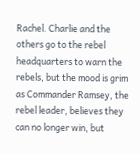Rachel. Charlie and the others go to the rebel headquarters to warn the rebels, but the mood is grim as Commander Ramsey, the rebel leader, believes they can no longer win, but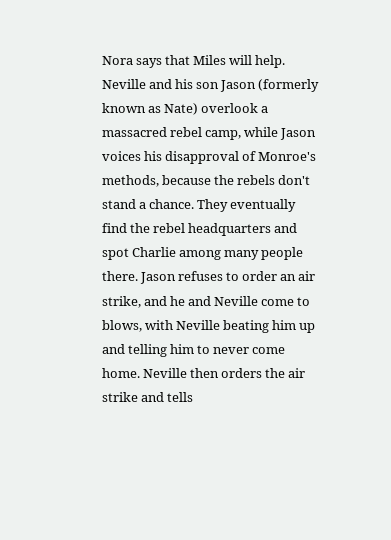Nora says that Miles will help. Neville and his son Jason (formerly known as Nate) overlook a massacred rebel camp, while Jason voices his disapproval of Monroe's methods, because the rebels don't stand a chance. They eventually find the rebel headquarters and spot Charlie among many people there. Jason refuses to order an air strike, and he and Neville come to blows, with Neville beating him up and telling him to never come home. Neville then orders the air strike and tells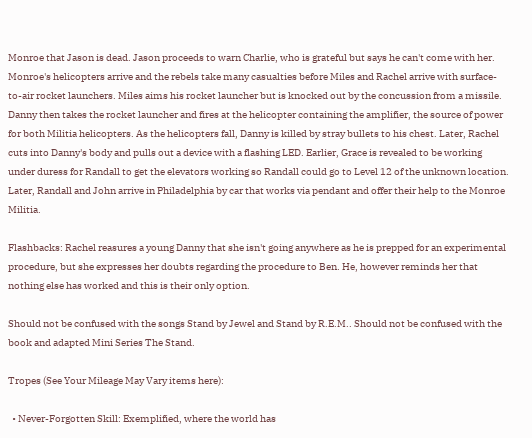Monroe that Jason is dead. Jason proceeds to warn Charlie, who is grateful but says he can't come with her. Monroe's helicopters arrive and the rebels take many casualties before Miles and Rachel arrive with surface-to-air rocket launchers. Miles aims his rocket launcher but is knocked out by the concussion from a missile. Danny then takes the rocket launcher and fires at the helicopter containing the amplifier, the source of power for both Militia helicopters. As the helicopters fall, Danny is killed by stray bullets to his chest. Later, Rachel cuts into Danny's body and pulls out a device with a flashing LED. Earlier, Grace is revealed to be working under duress for Randall to get the elevators working so Randall could go to Level 12 of the unknown location. Later, Randall and John arrive in Philadelphia by car that works via pendant and offer their help to the Monroe Militia.

Flashbacks: Rachel reasures a young Danny that she isn't going anywhere as he is prepped for an experimental procedure, but she expresses her doubts regarding the procedure to Ben. He, however reminds her that nothing else has worked and this is their only option.

Should not be confused with the songs Stand by Jewel and Stand by R.E.M.. Should not be confused with the book and adapted Mini Series The Stand.

Tropes (See Your Mileage May Vary items here):

  • Never-Forgotten Skill: Exemplified, where the world has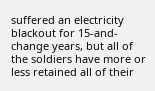suffered an electricity blackout for 15-and-change years, but all of the soldiers have more or less retained all of their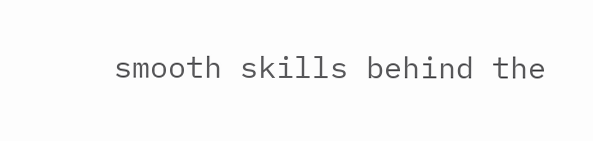smooth skills behind the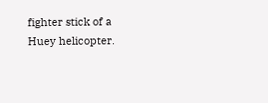fighter stick of a Huey helicopter.